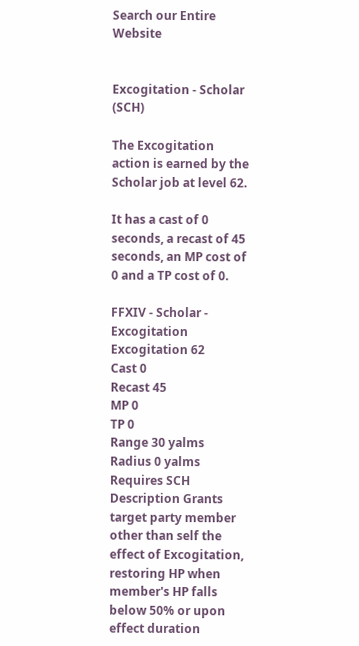Search our Entire Website


Excogitation - Scholar (SCH)

The Excogitation action is earned by the Scholar job at level 62.

It has a cast of 0 seconds, a recast of 45 seconds, an MP cost of 0 and a TP cost of 0.

FFXIV - Scholar - Excogitation Excogitation 62
Cast 0
Recast 45
MP 0
TP 0
Range 30 yalms
Radius 0 yalms
Requires SCH
Description Grants target party member other than self the effect of Excogitation, restoring HP when member's HP falls below 50% or upon effect duration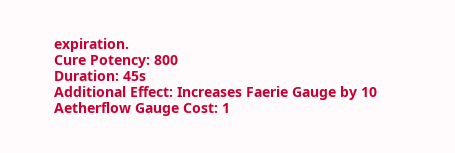expiration.
Cure Potency: 800
Duration: 45s
Additional Effect: Increases Faerie Gauge by 10 Aetherflow Gauge Cost: 1